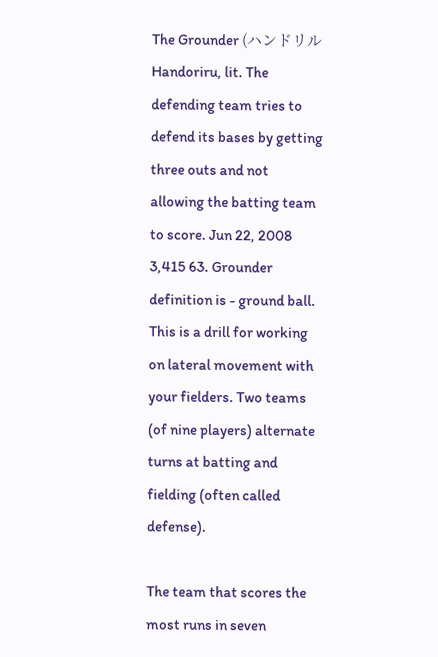The Grounder (ハンドリル Handoriru, lit. The defending team tries to defend its bases by getting three outs and not allowing the batting team to score. Jun 22, 2008 3,415 63. Grounder definition is - ground ball. This is a drill for working on lateral movement with your fielders. Two teams (of nine players) alternate turns at batting and fielding (often called defense).

The team that scores the most runs in seven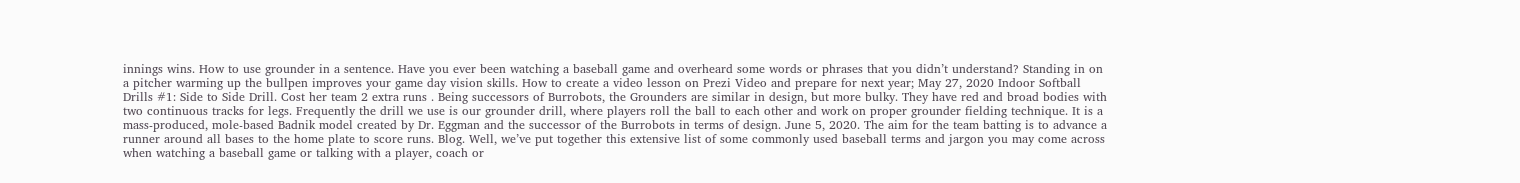innings wins. How to use grounder in a sentence. Have you ever been watching a baseball game and overheard some words or phrases that you didn’t understand? Standing in on a pitcher warming up the bullpen improves your game day vision skills. How to create a video lesson on Prezi Video and prepare for next year; May 27, 2020 Indoor Softball Drills #1: Side to Side Drill. Cost her team 2 extra runs . Being successors of Burrobots, the Grounders are similar in design, but more bulky. They have red and broad bodies with two continuous tracks for legs. Frequently the drill we use is our grounder drill, where players roll the ball to each other and work on proper grounder fielding technique. It is a mass-produced, mole-based Badnik model created by Dr. Eggman and the successor of the Burrobots in terms of design. June 5, 2020. The aim for the team batting is to advance a runner around all bases to the home plate to score runs. Blog. Well, we’ve put together this extensive list of some commonly used baseball terms and jargon you may come across when watching a baseball game or talking with a player, coach or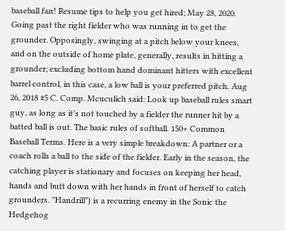baseball fan! Resume tips to help you get hired; May 28, 2020. Going past the right fielder who was running in to get the grounder. Opposingly, swinging at a pitch below your knees, and on the outside of home plate, generally, results in hitting a grounder; excluding bottom hand dominant hitters with excellent barrel control, in this case, a low ball is your preferred pitch. Aug 26, 2018 #5 C. Comp. Mcuculich said: Look up baseball rules smart guy, as long as it’s not touched by a fielder the runner hit by a batted ball is out. The basic rules of softball. 150+ Common Baseball Terms. Here is a very simple breakdown: A partner or a coach rolls a ball to the side of the fielder. Early in the season, the catching player is stationary and focuses on keeping her head, hands and butt down with her hands in front of herself to catch grounders. "Handrill") is a recurring enemy in the Sonic the Hedgehog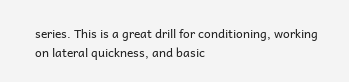series. This is a great drill for conditioning, working on lateral quickness, and basic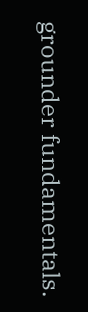grounder fundamentals.